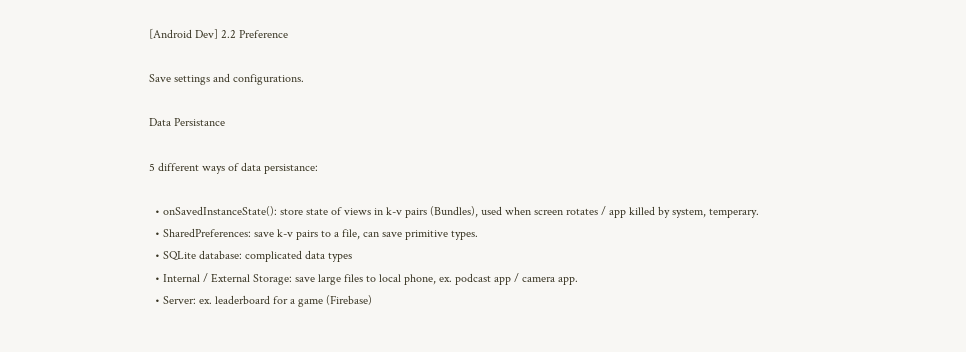[Android Dev] 2.2 Preference

Save settings and configurations.

Data Persistance

5 different ways of data persistance:

  • onSavedInstanceState(): store state of views in k-v pairs (Bundles), used when screen rotates / app killed by system, temperary.
  • SharedPreferences: save k-v pairs to a file, can save primitive types.
  • SQLite database: complicated data types
  • Internal / External Storage: save large files to local phone, ex. podcast app / camera app.
  • Server: ex. leaderboard for a game (Firebase)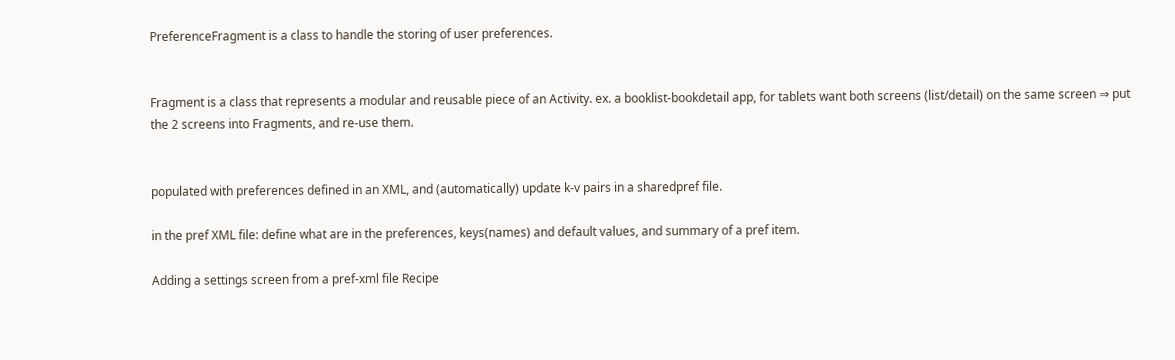PreferenceFragment is a class to handle the storing of user preferences.


Fragment is a class that represents a modular and reusable piece of an Activity. ex. a booklist-bookdetail app, for tablets want both screens (list/detail) on the same screen ⇒ put the 2 screens into Fragments, and re-use them.


populated with preferences defined in an XML, and (automatically) update k-v pairs in a sharedpref file.

in the pref XML file: define what are in the preferences, keys(names) and default values, and summary of a pref item.

Adding a settings screen from a pref-xml file Recipe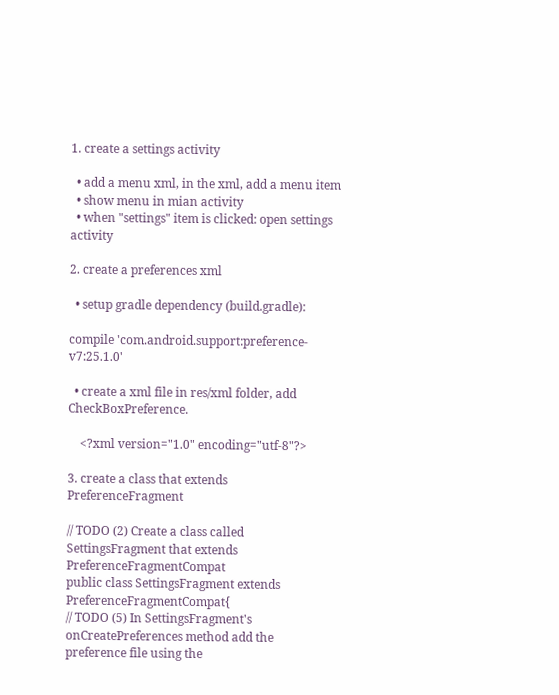1. create a settings activity

  • add a menu xml, in the xml, add a menu item
  • show menu in mian activity
  • when "settings" item is clicked: open settings activity

2. create a preferences xml

  • setup gradle dependency (build.gradle):

compile 'com.android.support:preference-v7:25.1.0'

  • create a xml file in res/xml folder, add CheckBoxPreference.

    <?xml version="1.0" encoding="utf-8"?>

3. create a class that extends PreferenceFragment

// TODO (2) Create a class called SettingsFragment that extends PreferenceFragmentCompat
public class SettingsFragment extends PreferenceFragmentCompat{
// TODO (5) In SettingsFragment's onCreatePreferences method add the preference file using the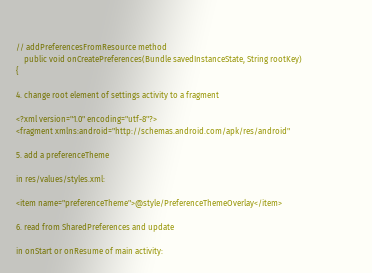// addPreferencesFromResource method
    public void onCreatePreferences(Bundle savedInstanceState, String rootKey) {

4. change root element of settings activity to a fragment

<?xml version="1.0" encoding="utf-8"?>
<fragment xmlns:android="http://schemas.android.com/apk/res/android"

5. add a preferenceTheme

in res/values/styles.xml:

<item name="preferenceTheme">@style/PreferenceThemeOverlay</item>

6. read from SharedPreferences and update

in onStart or onResume of main activity: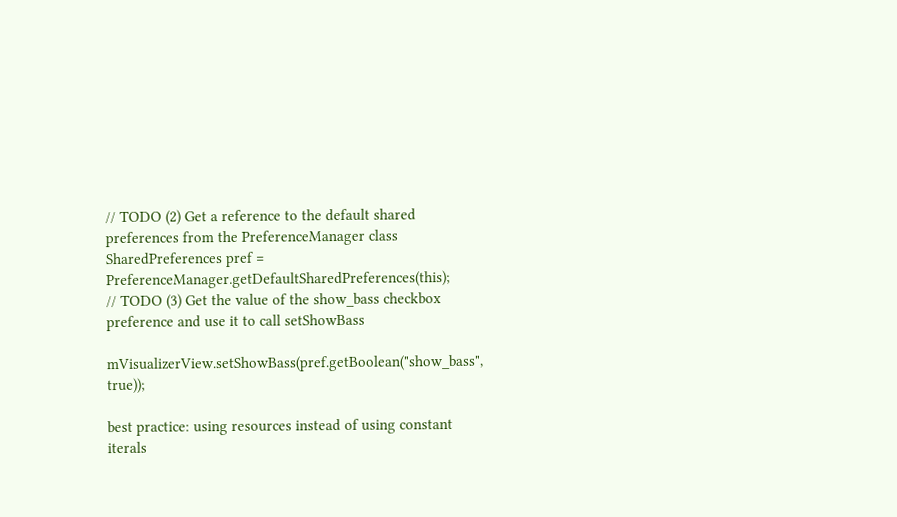// TODO (2) Get a reference to the default shared preferences from the PreferenceManager class
SharedPreferences pref = PreferenceManager.getDefaultSharedPreferences(this);
// TODO (3) Get the value of the show_bass checkbox preference and use it to call setShowBass

mVisualizerView.setShowBass(pref.getBoolean("show_bass", true));

best practice: using resources instead of using constant iterals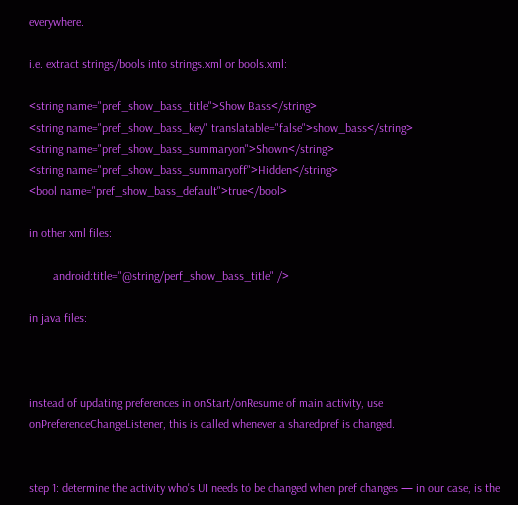everywhere.

i.e. extract strings/bools into strings.xml or bools.xml:

<string name="pref_show_bass_title">Show Bass</string>
<string name="pref_show_bass_key" translatable="false">show_bass</string>
<string name="pref_show_bass_summaryon">Shown</string>
<string name="pref_show_bass_summaryoff">Hidden</string>
<bool name="pref_show_bass_default">true</bool>

in other xml files:

        android:title="@string/perf_show_bass_title" />

in java files:



instead of updating preferences in onStart/onResume of main activity, use onPreferenceChangeListener, this is called whenever a sharedpref is changed.


step 1: determine the activity who's UI needs to be changed when pref changes — in our case, is the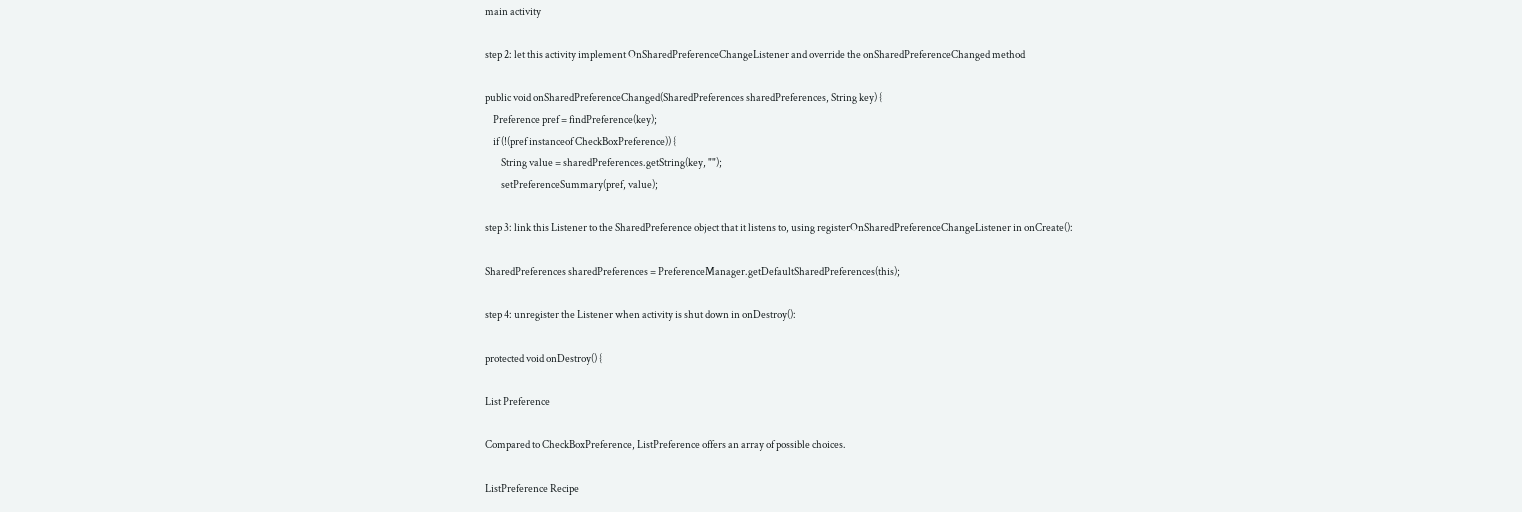main activity

step 2: let this activity implement OnSharedPreferenceChangeListener and override the onSharedPreferenceChanged method

public void onSharedPreferenceChanged(SharedPreferences sharedPreferences, String key) {
    Preference pref = findPreference(key);
    if (!(pref instanceof CheckBoxPreference)) {
        String value = sharedPreferences.getString(key, "");
        setPreferenceSummary(pref, value);

step 3: link this Listener to the SharedPreference object that it listens to, using registerOnSharedPreferenceChangeListener in onCreate():

SharedPreferences sharedPreferences = PreferenceManager.getDefaultSharedPreferences(this);

step 4: unregister the Listener when activity is shut down in onDestroy():

protected void onDestroy() {

List Preference

Compared to CheckBoxPreference, ListPreference offers an array of possible choices.

ListPreference Recipe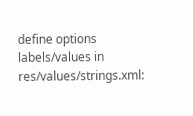define options labels/values in res/values/strings.xml: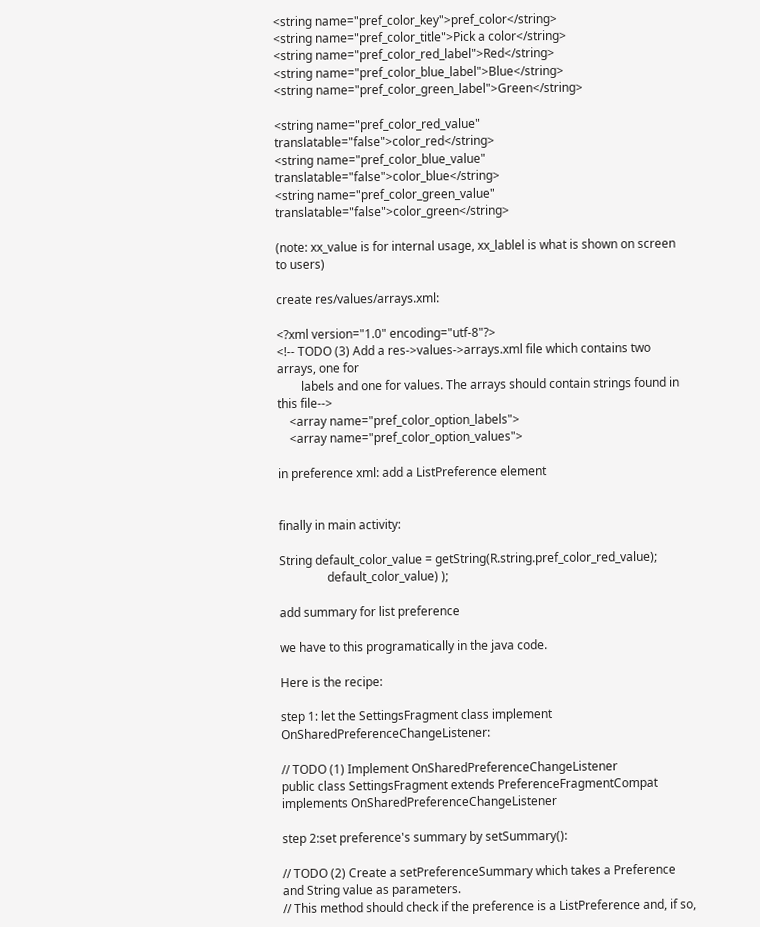<string name="pref_color_key">pref_color</string>
<string name="pref_color_title">Pick a color</string>
<string name="pref_color_red_label">Red</string>
<string name="pref_color_blue_label">Blue</string>
<string name="pref_color_green_label">Green</string>

<string name="pref_color_red_value" translatable="false">color_red</string>
<string name="pref_color_blue_value" translatable="false">color_blue</string>
<string name="pref_color_green_value" translatable="false">color_green</string>

(note: xx_value is for internal usage, xx_lablel is what is shown on screen to users)

create res/values/arrays.xml:

<?xml version="1.0" encoding="utf-8"?>
<!-- TODO (3) Add a res->values->arrays.xml file which contains two arrays, one for
        labels and one for values. The arrays should contain strings found in this file-->
    <array name="pref_color_option_labels">
    <array name="pref_color_option_values">

in preference xml: add a ListPreference element


finally in main activity:

String default_color_value = getString(R.string.pref_color_red_value);
                default_color_value) );

add summary for list preference

we have to this programatically in the java code.

Here is the recipe:

step 1: let the SettingsFragment class implement OnSharedPreferenceChangeListener:

// TODO (1) Implement OnSharedPreferenceChangeListener
public class SettingsFragment extends PreferenceFragmentCompat implements OnSharedPreferenceChangeListener

step 2:set preference's summary by setSummary():

// TODO (2) Create a setPreferenceSummary which takes a Preference and String value as parameters.
// This method should check if the preference is a ListPreference and, if so,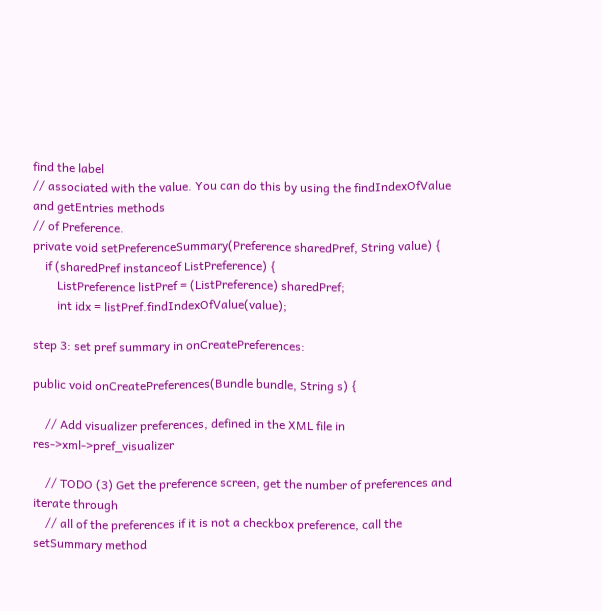find the label
// associated with the value. You can do this by using the findIndexOfValue and getEntries methods
// of Preference.
private void setPreferenceSummary(Preference sharedPref, String value) {
    if (sharedPref instanceof ListPreference) {
        ListPreference listPref = (ListPreference) sharedPref;
        int idx = listPref.findIndexOfValue(value);

step 3: set pref summary in onCreatePreferences:

public void onCreatePreferences(Bundle bundle, String s) {

    // Add visualizer preferences, defined in the XML file in res->xml->pref_visualizer

    // TODO (3) Get the preference screen, get the number of preferences and iterate through
    // all of the preferences if it is not a checkbox preference, call the setSummary method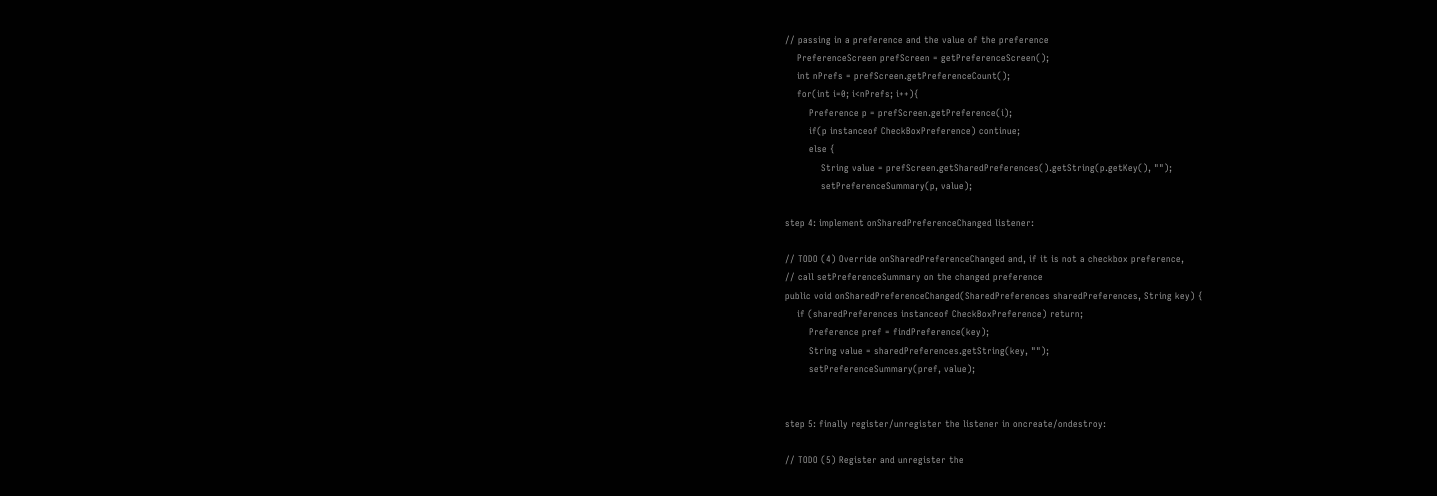// passing in a preference and the value of the preference
    PreferenceScreen prefScreen = getPreferenceScreen();
    int nPrefs = prefScreen.getPreferenceCount();
    for(int i=0; i<nPrefs; i++){
        Preference p = prefScreen.getPreference(i);
        if(p instanceof CheckBoxPreference) continue;
        else {
            String value = prefScreen.getSharedPreferences().getString(p.getKey(), "");
            setPreferenceSummary(p, value);

step 4: implement onSharedPreferenceChanged listener:

// TODO (4) Override onSharedPreferenceChanged and, if it is not a checkbox preference,
// call setPreferenceSummary on the changed preference
public void onSharedPreferenceChanged(SharedPreferences sharedPreferences, String key) {
    if (sharedPreferences instanceof CheckBoxPreference) return;
        Preference pref = findPreference(key);
        String value = sharedPreferences.getString(key, "");
        setPreferenceSummary(pref, value);


step 5: finally register/unregister the listener in oncreate/ondestroy:

// TODO (5) Register and unregister the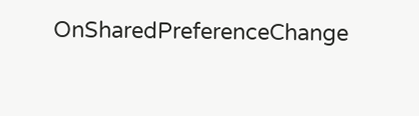OnSharedPreferenceChange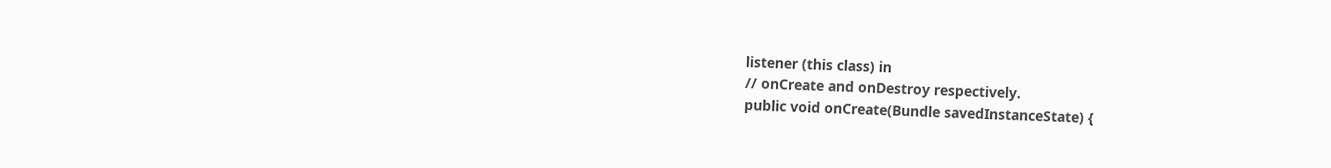listener (this class) in
// onCreate and onDestroy respectively.
public void onCreate(Bundle savedInstanceState) {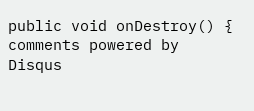public void onDestroy() {
comments powered by Disqus